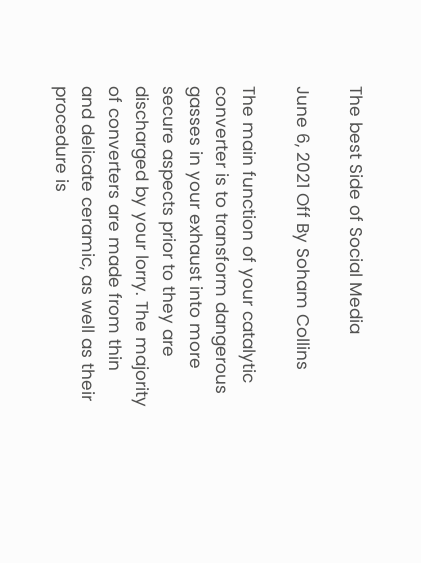The best Side of Social Media

June 6, 2021 Off By Soham Collins

The main function of your catalytic converter is to transform dangerous gasses in your exhaust into more secure aspects prior to they are discharged by your lorry. The majority of converters are made from thin and delicate ceramic, as well as their procedure is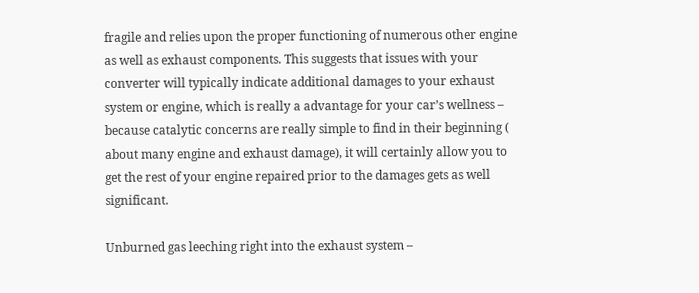fragile and relies upon the proper functioning of numerous other engine as well as exhaust components. This suggests that issues with your converter will typically indicate additional damages to your exhaust system or engine, which is really a advantage for your car’s wellness – because catalytic concerns are really simple to find in their beginning ( about many engine and exhaust damage), it will certainly allow you to get the rest of your engine repaired prior to the damages gets as well significant.

Unburned gas leeching right into the exhaust system –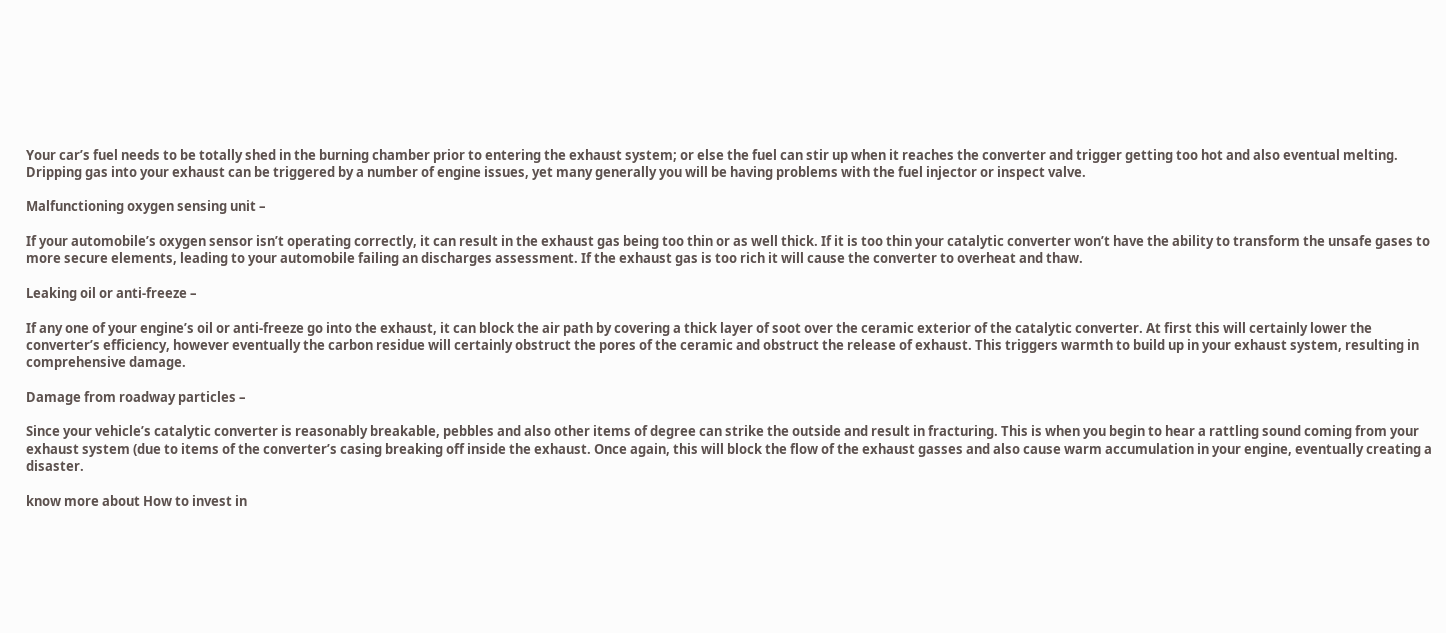Your car’s fuel needs to be totally shed in the burning chamber prior to entering the exhaust system; or else the fuel can stir up when it reaches the converter and trigger getting too hot and also eventual melting. Dripping gas into your exhaust can be triggered by a number of engine issues, yet many generally you will be having problems with the fuel injector or inspect valve.

Malfunctioning oxygen sensing unit –

If your automobile’s oxygen sensor isn’t operating correctly, it can result in the exhaust gas being too thin or as well thick. If it is too thin your catalytic converter won’t have the ability to transform the unsafe gases to more secure elements, leading to your automobile failing an discharges assessment. If the exhaust gas is too rich it will cause the converter to overheat and thaw.

Leaking oil or anti-freeze –

If any one of your engine’s oil or anti-freeze go into the exhaust, it can block the air path by covering a thick layer of soot over the ceramic exterior of the catalytic converter. At first this will certainly lower the converter’s efficiency, however eventually the carbon residue will certainly obstruct the pores of the ceramic and obstruct the release of exhaust. This triggers warmth to build up in your exhaust system, resulting in comprehensive damage.

Damage from roadway particles –

Since your vehicle’s catalytic converter is reasonably breakable, pebbles and also other items of degree can strike the outside and result in fracturing. This is when you begin to hear a rattling sound coming from your exhaust system (due to items of the converter’s casing breaking off inside the exhaust. Once again, this will block the flow of the exhaust gasses and also cause warm accumulation in your engine, eventually creating a disaster.

know more about How to invest in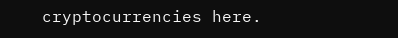cryptocurrencies here.